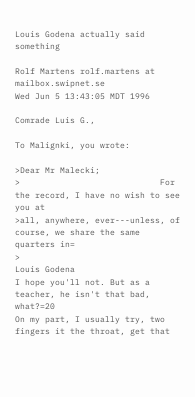Louis Godena actually said something

Rolf Martens rolf.martens at mailbox.swipnet.se
Wed Jun 5 13:43:05 MDT 1996

Comrade Luis G.,

To Malignki, you wrote:

>Dear Mr Malecki;
>                            For the record, I have no wish to see you at
>all, anywhere, ever---unless, of course, we share the same quarters in=
>                                                 Louis Godena
I hope you'll not. But as a teacher, he isn't that bad, what?=20
On my part, I usually try, two fingers it the throat, get that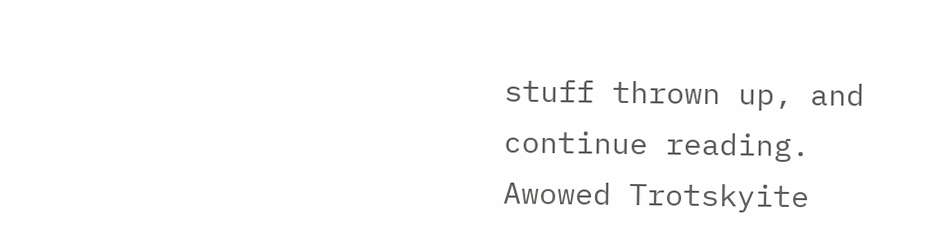stuff thrown up, and continue reading. Awowed Trotskyite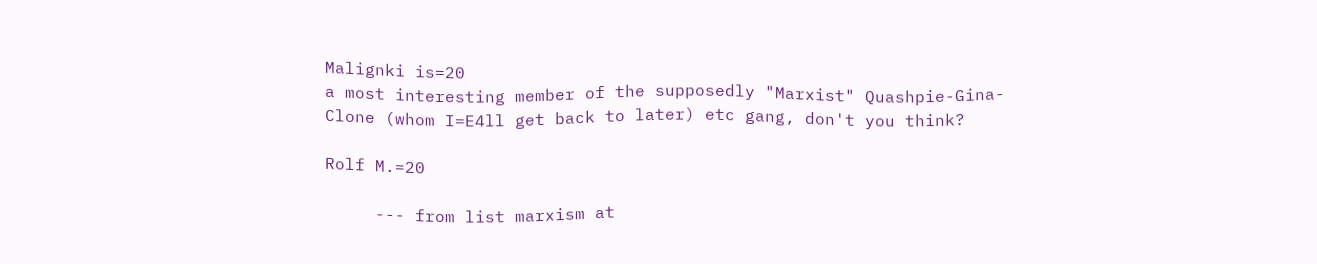Malignki is=20
a most interesting member of the supposedly "Marxist" Quashpie-Gina-
Clone (whom I=E4ll get back to later) etc gang, don't you think?

Rolf M.=20

     --- from list marxism at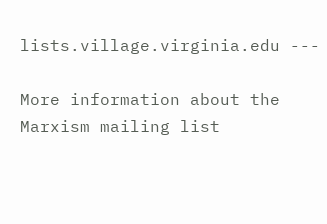lists.village.virginia.edu ---

More information about the Marxism mailing list